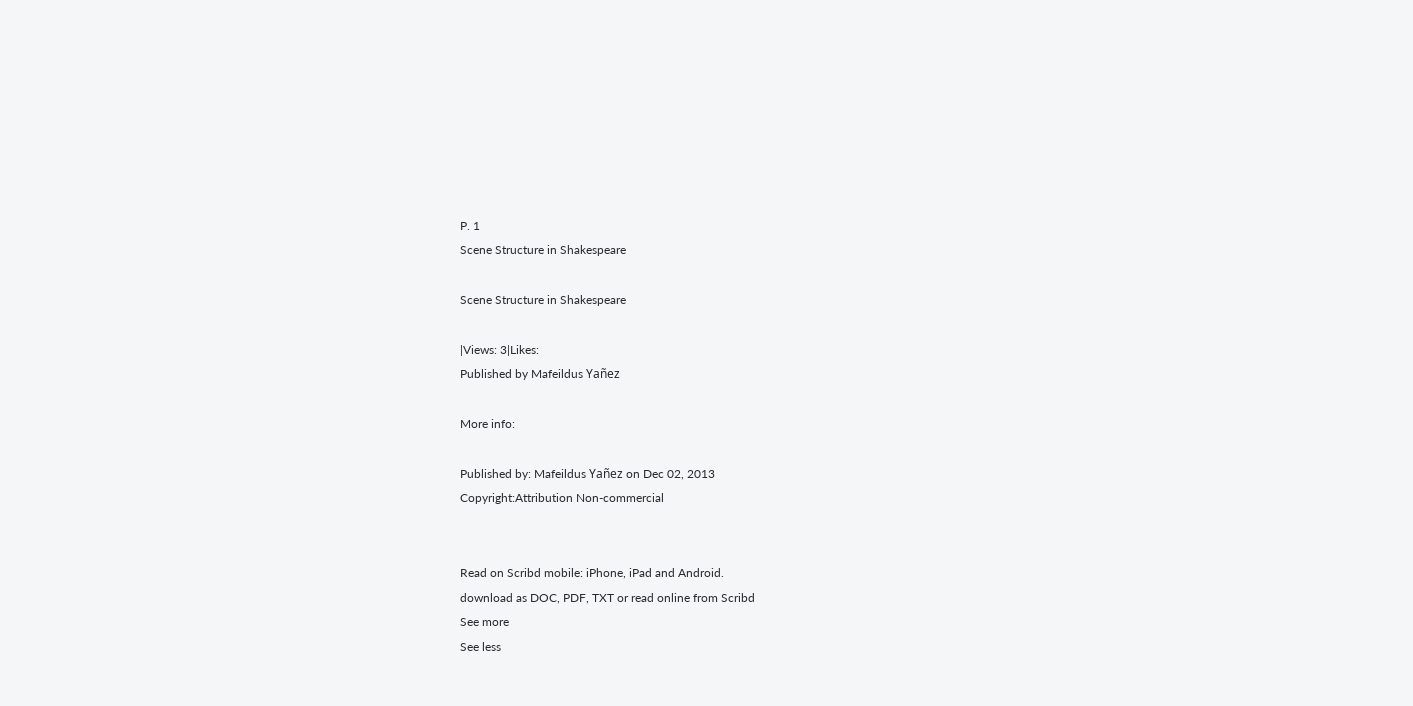P. 1
Scene Structure in Shakespeare

Scene Structure in Shakespeare

|Views: 3|Likes:
Published by Mafeildus Yañez

More info:

Published by: Mafeildus Yañez on Dec 02, 2013
Copyright:Attribution Non-commercial


Read on Scribd mobile: iPhone, iPad and Android.
download as DOC, PDF, TXT or read online from Scribd
See more
See less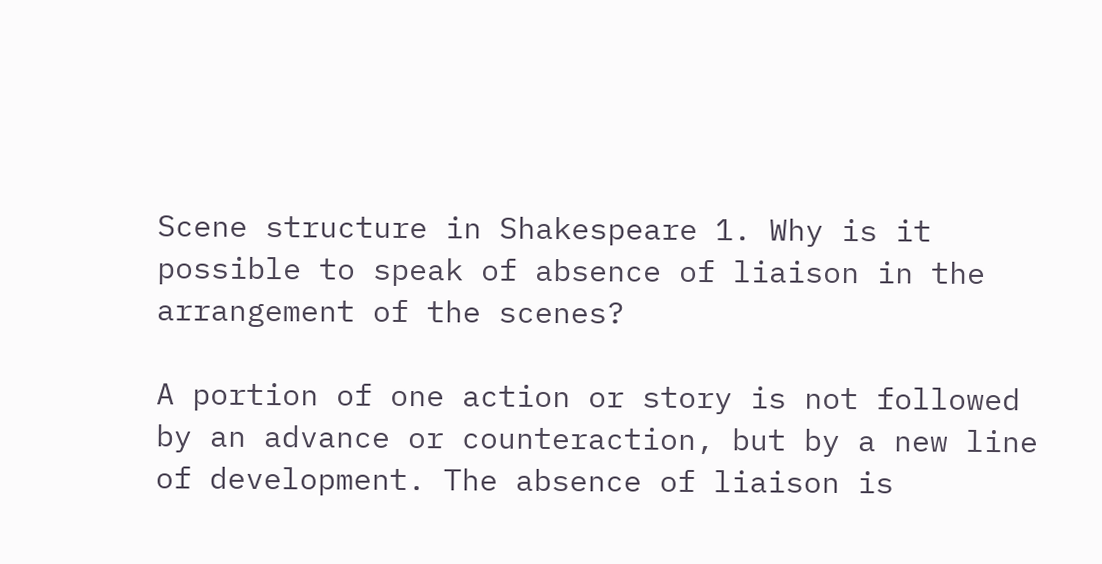Scene structure in Shakespeare 1. Why is it possible to speak of absence of liaison in the arrangement of the scenes?

A portion of one action or story is not followed by an advance or counteraction, but by a new line of development. The absence of liaison is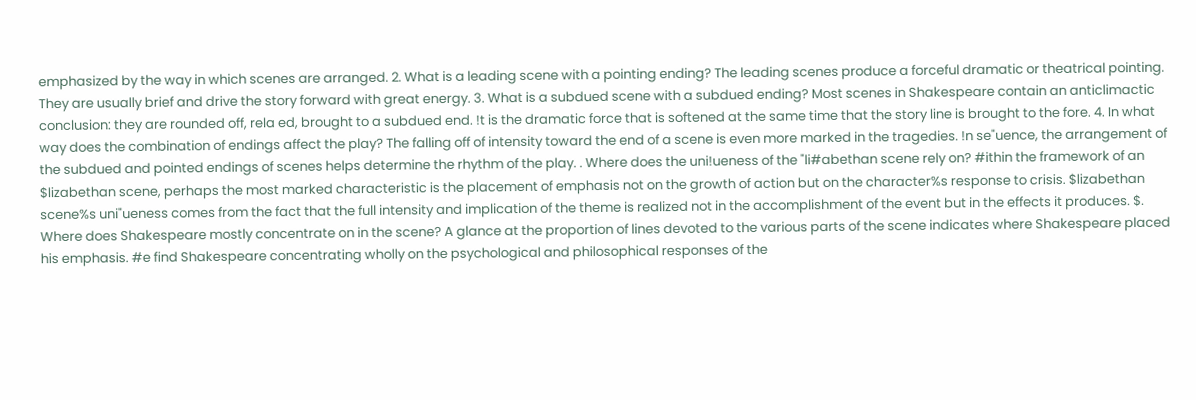emphasized by the way in which scenes are arranged. 2. What is a leading scene with a pointing ending? The leading scenes produce a forceful dramatic or theatrical pointing. They are usually brief and drive the story forward with great energy. 3. What is a subdued scene with a subdued ending? Most scenes in Shakespeare contain an anticlimactic conclusion: they are rounded off, rela ed, brought to a subdued end. !t is the dramatic force that is softened at the same time that the story line is brought to the fore. 4. In what way does the combination of endings affect the play? The falling off of intensity toward the end of a scene is even more marked in the tragedies. !n se"uence, the arrangement of the subdued and pointed endings of scenes helps determine the rhythm of the play. . Where does the uni!ueness of the "li#abethan scene rely on? #ithin the framework of an $lizabethan scene, perhaps the most marked characteristic is the placement of emphasis not on the growth of action but on the character%s response to crisis. $lizabethan scene%s uni"ueness comes from the fact that the full intensity and implication of the theme is realized not in the accomplishment of the event but in the effects it produces. $. Where does Shakespeare mostly concentrate on in the scene? A glance at the proportion of lines devoted to the various parts of the scene indicates where Shakespeare placed his emphasis. #e find Shakespeare concentrating wholly on the psychological and philosophical responses of the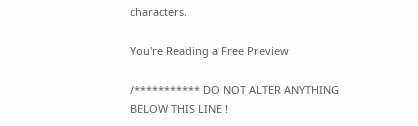characters.

You're Reading a Free Preview

/*********** DO NOT ALTER ANYTHING BELOW THIS LINE !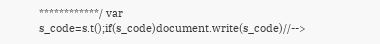************/ var s_code=s.t();if(s_code)document.write(s_code)//-->